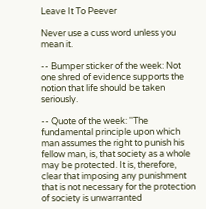Leave It To Peever

Never use a cuss word unless you mean it.

-- Bumper sticker of the week: Not one shred of evidence supports the notion that life should be taken seriously.

-- Quote of the week: ''The fundamental principle upon which man assumes the right to punish his fellow man, is, that society as a whole may be protected. It is, therefore, clear that imposing any punishment that is not necessary for the protection of society is unwarranted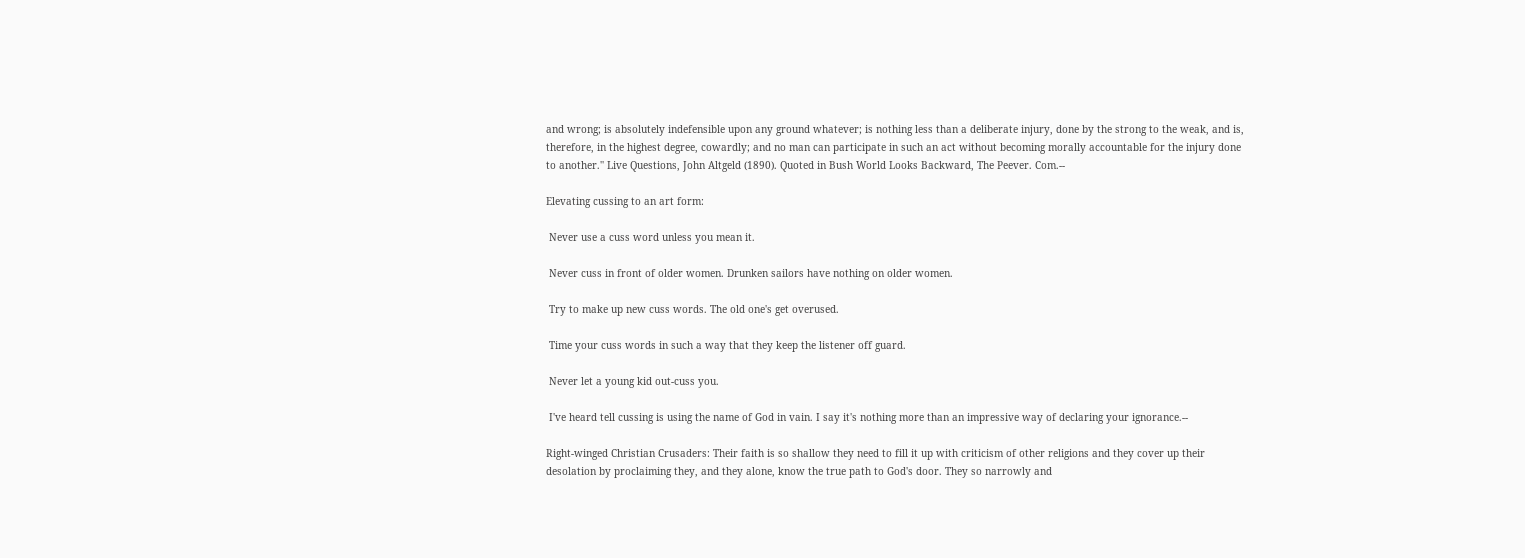and wrong; is absolutely indefensible upon any ground whatever; is nothing less than a deliberate injury, done by the strong to the weak, and is, therefore, in the highest degree, cowardly; and no man can participate in such an act without becoming morally accountable for the injury done to another.'' Live Questions, John Altgeld (1890). Quoted in Bush World Looks Backward, The Peever. Com.--

Elevating cussing to an art form:

 Never use a cuss word unless you mean it.

 Never cuss in front of older women. Drunken sailors have nothing on older women.

 Try to make up new cuss words. The old one's get overused.

 Time your cuss words in such a way that they keep the listener off guard.

 Never let a young kid out-cuss you.

 I've heard tell cussing is using the name of God in vain. I say it's nothing more than an impressive way of declaring your ignorance.--

Right-winged Christian Crusaders: Their faith is so shallow they need to fill it up with criticism of other religions and they cover up their desolation by proclaiming they, and they alone, know the true path to God's door. They so narrowly and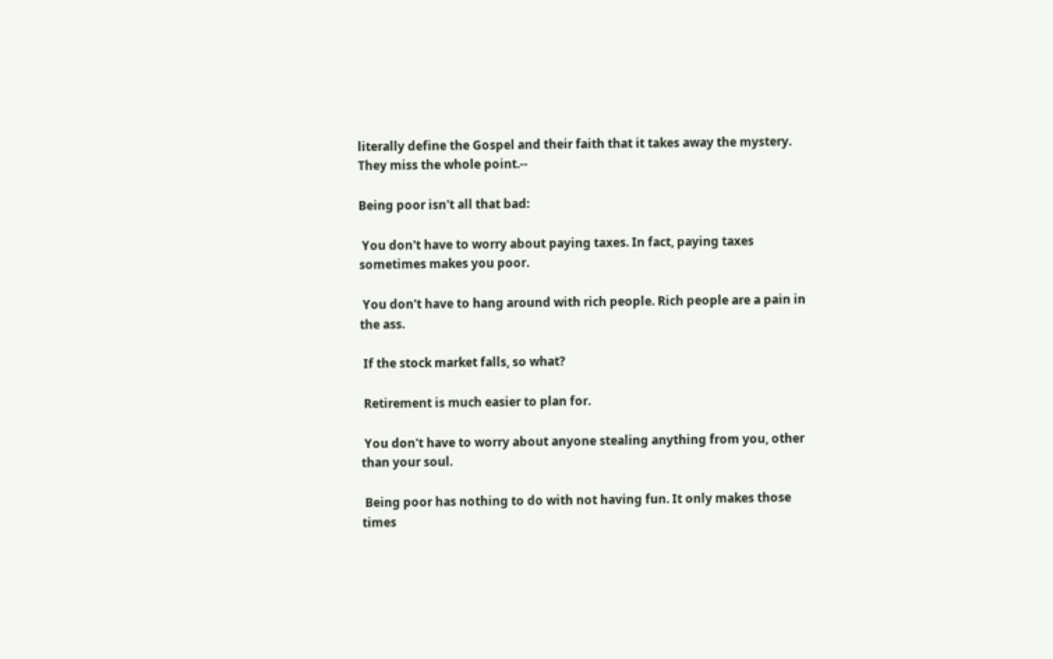literally define the Gospel and their faith that it takes away the mystery. They miss the whole point.--

Being poor isn't all that bad:

 You don't have to worry about paying taxes. In fact, paying taxes sometimes makes you poor.

 You don't have to hang around with rich people. Rich people are a pain in the ass.

 If the stock market falls, so what?

 Retirement is much easier to plan for.

 You don't have to worry about anyone stealing anything from you, other than your soul.

 Being poor has nothing to do with not having fun. It only makes those times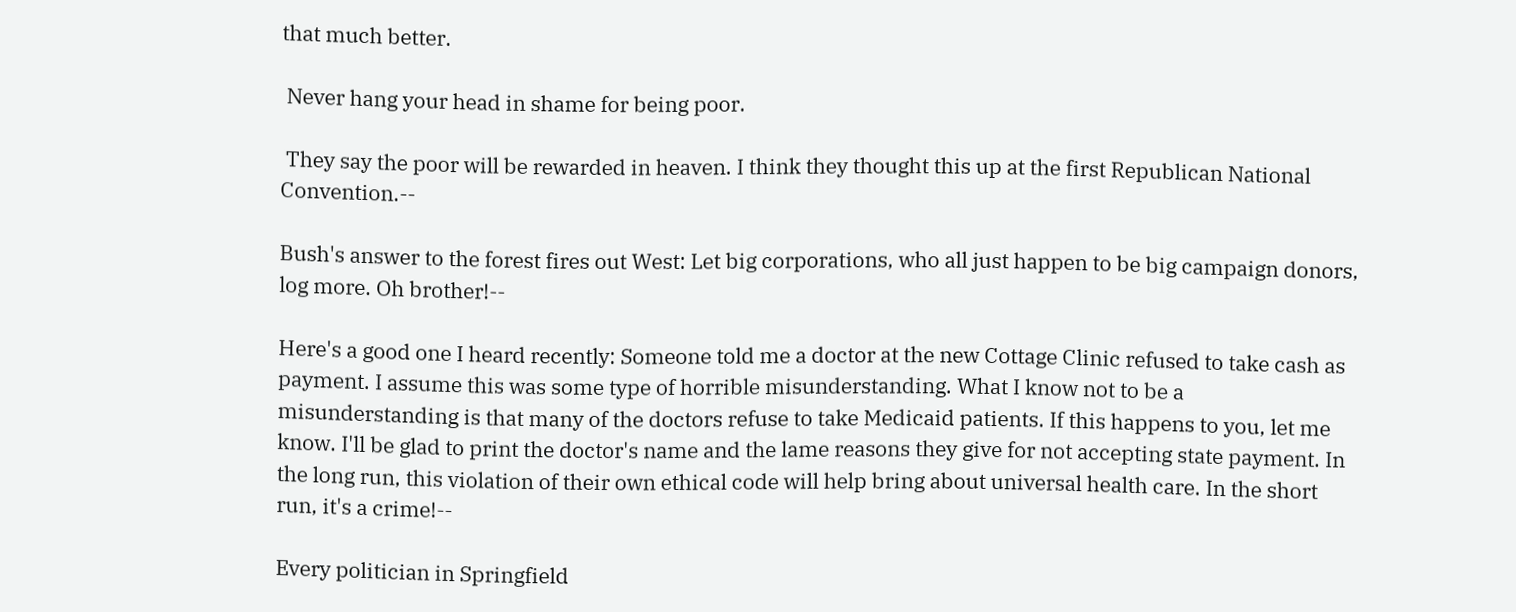that much better.

 Never hang your head in shame for being poor.

 They say the poor will be rewarded in heaven. I think they thought this up at the first Republican National Convention.--

Bush's answer to the forest fires out West: Let big corporations, who all just happen to be big campaign donors, log more. Oh brother!--

Here's a good one I heard recently: Someone told me a doctor at the new Cottage Clinic refused to take cash as payment. I assume this was some type of horrible misunderstanding. What I know not to be a misunderstanding is that many of the doctors refuse to take Medicaid patients. If this happens to you, let me know. I'll be glad to print the doctor's name and the lame reasons they give for not accepting state payment. In the long run, this violation of their own ethical code will help bring about universal health care. In the short run, it's a crime!--

Every politician in Springfield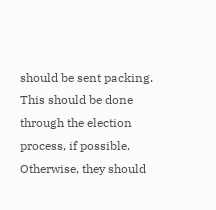should be sent packing. This should be done through the election process, if possible. Otherwise, they should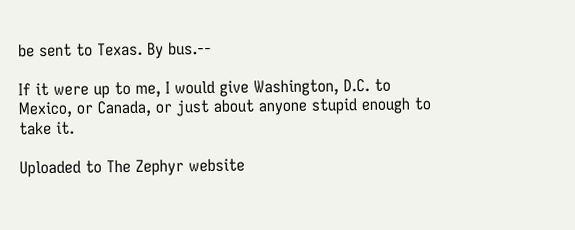be sent to Texas. By bus.--

If it were up to me, I would give Washington, D.C. to Mexico, or Canada, or just about anyone stupid enough to take it.

Uploaded to The Zephyr website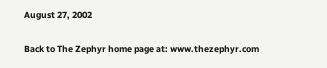August 27, 2002

Back to The Zephyr home page at: www.thezephyr.com